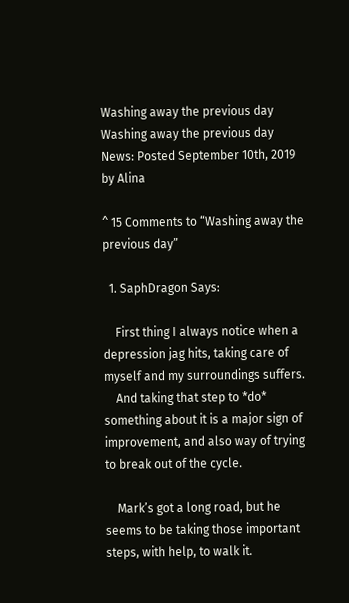Washing away the previous day
Washing away the previous day
News: Posted September 10th, 2019 by Alina

^ 15 Comments to “Washing away the previous day”

  1. SaphDragon Says:

    First thing I always notice when a depression jag hits, taking care of myself and my surroundings suffers.
    And taking that step to *do* something about it is a major sign of improvement, and also way of trying to break out of the cycle.

    Mark’s got a long road, but he seems to be taking those important steps, with help, to walk it.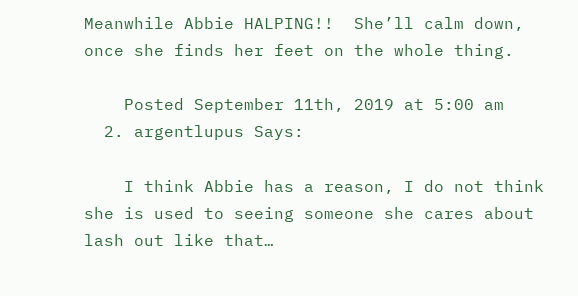Meanwhile Abbie HALPING!!  She’ll calm down, once she finds her feet on the whole thing.

    Posted September 11th, 2019 at 5:00 am
  2. argentlupus Says:

    I think Abbie has a reason, I do not think she is used to seeing someone she cares about lash out like that…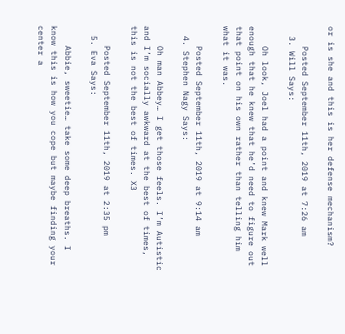or is she and this is her defense mechanism?

    Posted September 11th, 2019 at 7:26 am
  3. Will Says:

    Oh look, Joel had a point and knew Mark well enough that he knew that he’d need to figure out that point on his own rather than telling him what it was.

    Posted September 11th, 2019 at 9:14 am
  4. Stephen Nagy Says:

    Oh man Abbey… I get those feels. I’m Autistic and I’m socially awkward at the best of times, this is not the best of times. X3

    Posted September 11th, 2019 at 2:35 pm
  5. Eva Says:

    Abbie, sweetie… take some deep breaths. I know this is how you cope but maybe finding your center a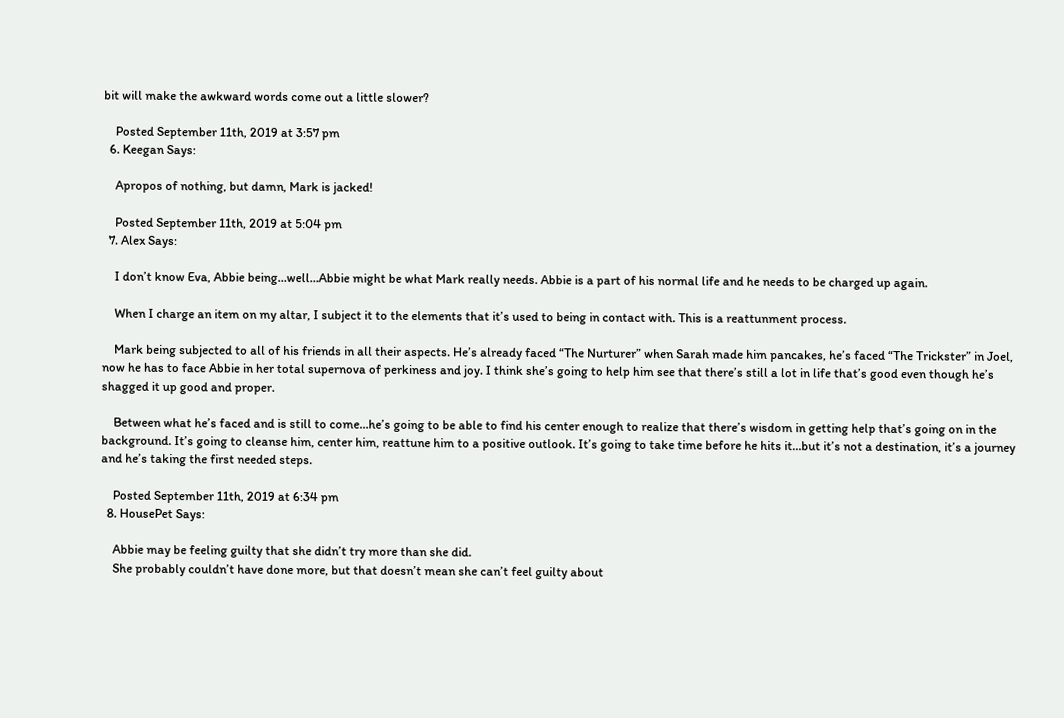bit will make the awkward words come out a little slower?

    Posted September 11th, 2019 at 3:57 pm
  6. Keegan Says:

    Apropos of nothing, but damn, Mark is jacked!

    Posted September 11th, 2019 at 5:04 pm
  7. Alex Says:

    I don’t know Eva, Abbie being…well…Abbie might be what Mark really needs. Abbie is a part of his normal life and he needs to be charged up again.

    When I charge an item on my altar, I subject it to the elements that it’s used to being in contact with. This is a reattunment process.

    Mark being subjected to all of his friends in all their aspects. He’s already faced “The Nurturer” when Sarah made him pancakes, he’s faced “The Trickster” in Joel, now he has to face Abbie in her total supernova of perkiness and joy. I think she’s going to help him see that there’s still a lot in life that’s good even though he’s shagged it up good and proper.

    Between what he’s faced and is still to come…he’s going to be able to find his center enough to realize that there’s wisdom in getting help that’s going on in the background. It’s going to cleanse him, center him, reattune him to a positive outlook. It’s going to take time before he hits it…but it’s not a destination, it’s a journey and he’s taking the first needed steps.

    Posted September 11th, 2019 at 6:34 pm
  8. HousePet Says:

    Abbie may be feeling guilty that she didn’t try more than she did.
    She probably couldn’t have done more, but that doesn’t mean she can’t feel guilty about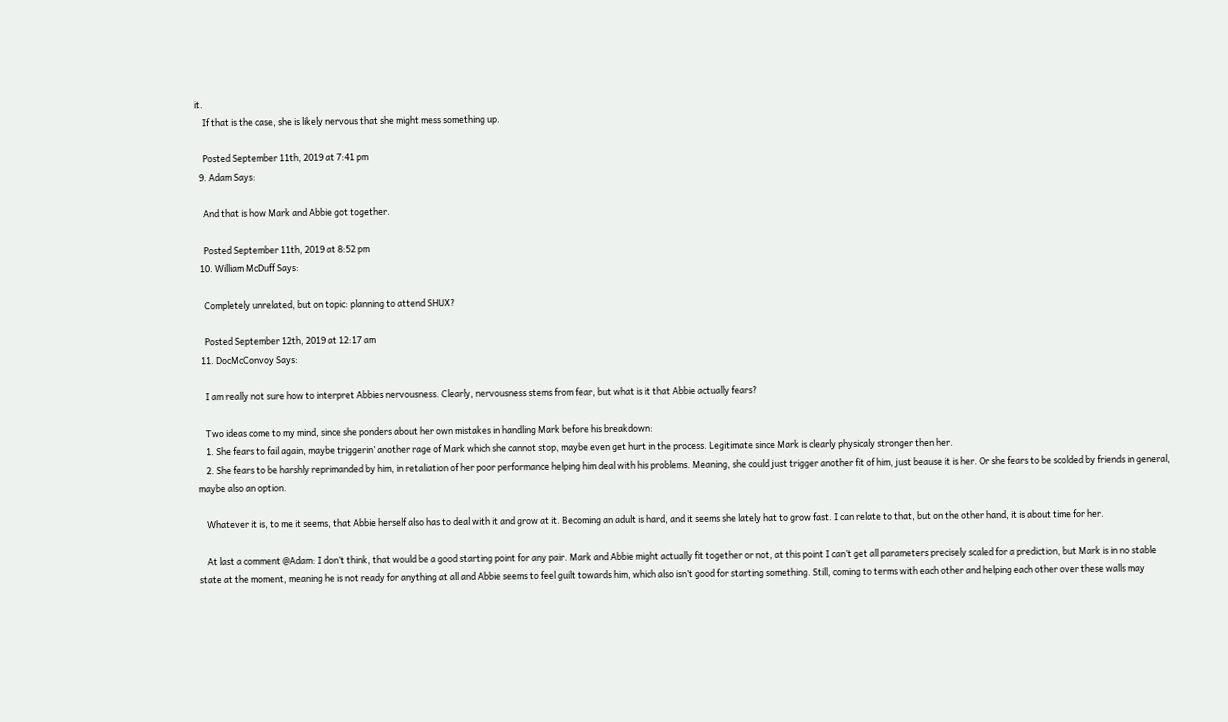it.
    If that is the case, she is likely nervous that she might mess something up.

    Posted September 11th, 2019 at 7:41 pm
  9. Adam Says:

    And that is how Mark and Abbie got together.

    Posted September 11th, 2019 at 8:52 pm
  10. William McDuff Says:

    Completely unrelated, but on topic: planning to attend SHUX?

    Posted September 12th, 2019 at 12:17 am
  11. DocMcConvoy Says:

    I am really not sure how to interpret Abbies nervousness. Clearly, nervousness stems from fear, but what is it that Abbie actually fears?

    Two ideas come to my mind, since she ponders about her own mistakes in handling Mark before his breakdown:
    1. She fears to fail again, maybe triggerin’ another rage of Mark which she cannot stop, maybe even get hurt in the process. Legitimate since Mark is clearly physicaly stronger then her.
    2. She fears to be harshly reprimanded by him, in retaliation of her poor performance helping him deal with his problems. Meaning, she could just trigger another fit of him, just beause it is her. Or she fears to be scolded by friends in general, maybe also an option.

    Whatever it is, to me it seems, that Abbie herself also has to deal with it and grow at it. Becoming an adult is hard, and it seems she lately hat to grow fast. I can relate to that, but on the other hand, it is about time for her.

    At last a comment @Adam: I don’t think, that would be a good starting point for any pair. Mark and Abbie might actually fit together or not, at this point I can’t get all parameters precisely scaled for a prediction, but Mark is in no stable state at the moment, meaning he is not ready for anything at all and Abbie seems to feel guilt towards him, which also isn’t good for starting something. Still, coming to terms with each other and helping each other over these walls may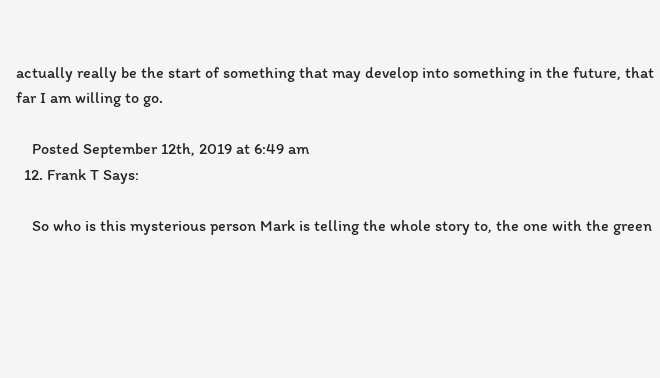actually really be the start of something that may develop into something in the future, that far I am willing to go.

    Posted September 12th, 2019 at 6:49 am
  12. Frank T Says:

    So who is this mysterious person Mark is telling the whole story to, the one with the green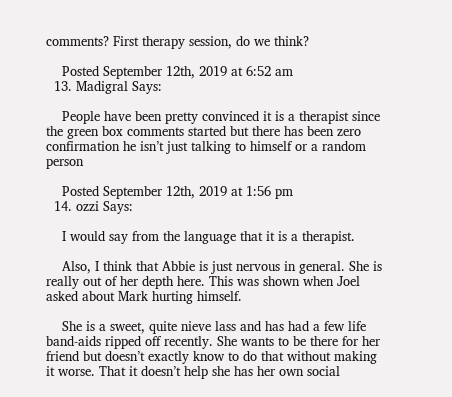comments? First therapy session, do we think?

    Posted September 12th, 2019 at 6:52 am
  13. Madigral Says:

    People have been pretty convinced it is a therapist since the green box comments started but there has been zero confirmation he isn’t just talking to himself or a random person

    Posted September 12th, 2019 at 1:56 pm
  14. ozzi Says:

    I would say from the language that it is a therapist.

    Also, I think that Abbie is just nervous in general. She is really out of her depth here. This was shown when Joel asked about Mark hurting himself.

    She is a sweet, quite nieve lass and has had a few life band-aids ripped off recently. She wants to be there for her friend but doesn’t exactly know to do that without making it worse. That it doesn’t help she has her own social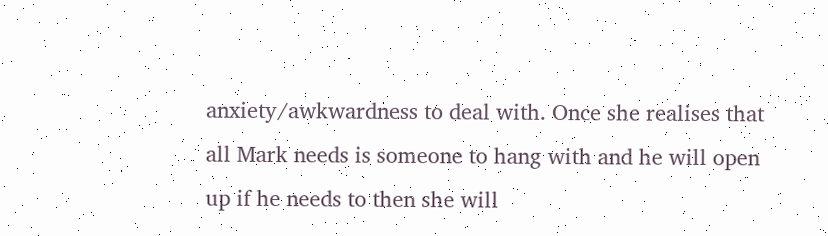anxiety/awkwardness to deal with. Once she realises that all Mark needs is someone to hang with and he will open up if he needs to then she will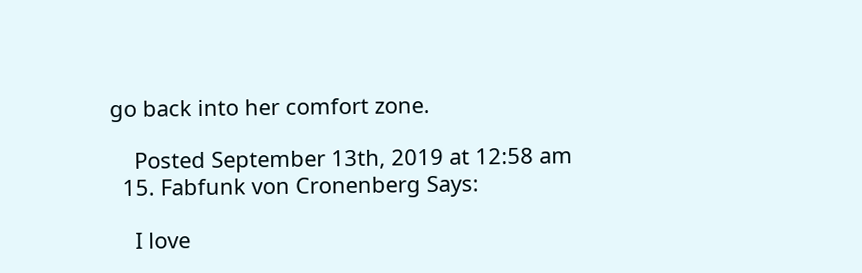go back into her comfort zone.

    Posted September 13th, 2019 at 12:58 am
  15. Fabfunk von Cronenberg Says:

    I love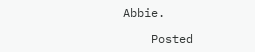Abbie.

    Posted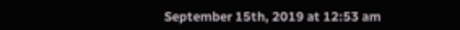September 15th, 2019 at 12:53 am